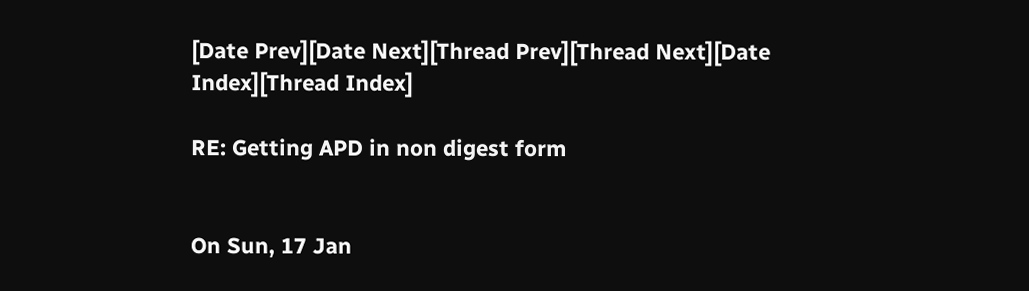[Date Prev][Date Next][Thread Prev][Thread Next][Date Index][Thread Index]

RE: Getting APD in non digest form


On Sun, 17 Jan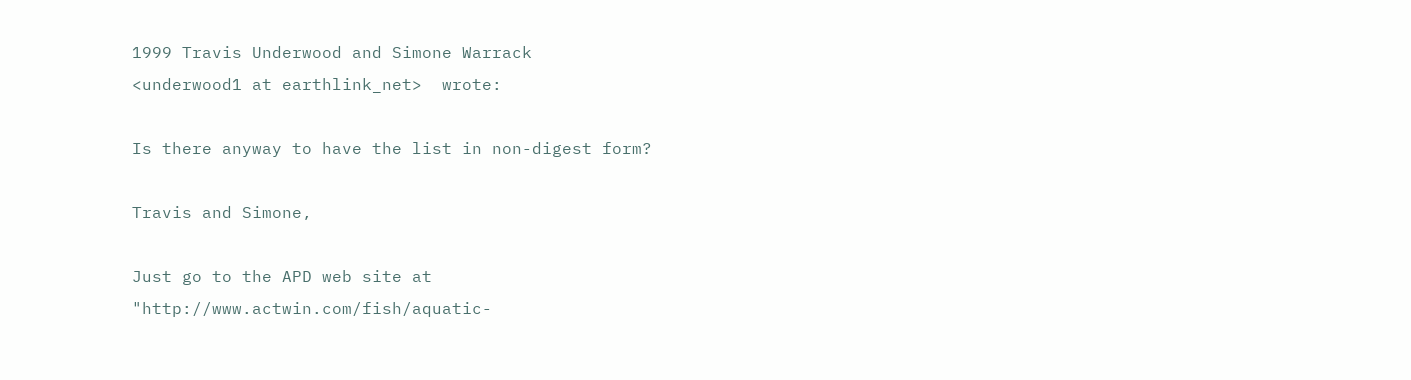1999 Travis Underwood and Simone Warrack
<underwood1 at earthlink_net>  wrote:

Is there anyway to have the list in non-digest form?

Travis and Simone,

Just go to the APD web site at
"http://www.actwin.com/fish/aquatic-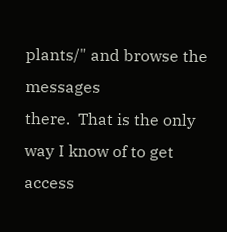plants/" and browse the messages
there.  That is the only way I know of to get access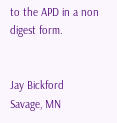to the APD in a non
digest form.


Jay Bickford
Savage, MN